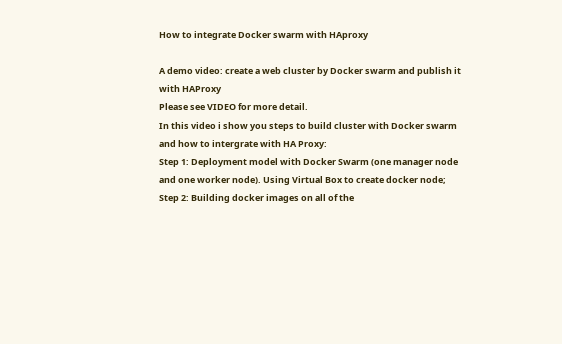How to integrate Docker swarm with HAproxy

A demo video: create a web cluster by Docker swarm and publish it with HAProxy
Please see VIDEO for more detail.
In this video i show you steps to build cluster with Docker swarm and how to intergrate with HA Proxy:
Step 1: Deployment model with Docker Swarm (one manager node and one worker node). Using Virtual Box to create docker node;
Step 2: Building docker images on all of the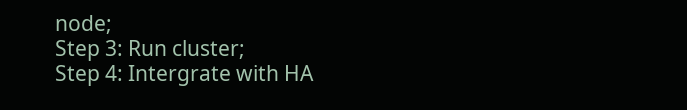node;
Step 3: Run cluster;
Step 4: Intergrate with HA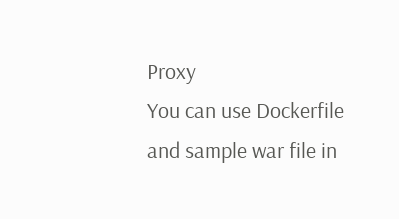Proxy
You can use Dockerfile and sample war file in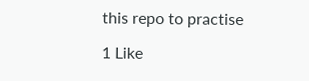this repo to practise

1 Like